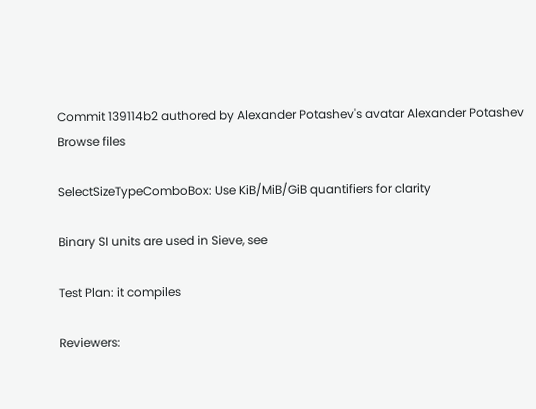Commit 139114b2 authored by Alexander Potashev's avatar Alexander Potashev
Browse files

SelectSizeTypeComboBox: Use KiB/MiB/GiB quantifiers for clarity

Binary SI units are used in Sieve, see

Test Plan: it compiles

Reviewers: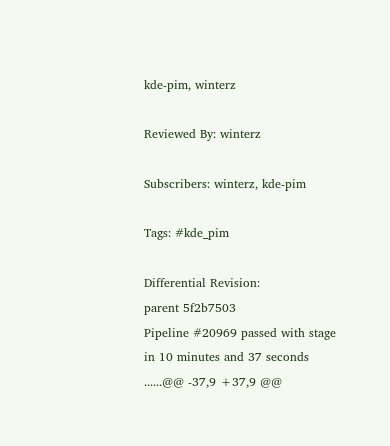kde-pim, winterz

Reviewed By: winterz

Subscribers: winterz, kde-pim

Tags: #kde_pim

Differential Revision:
parent 5f2b7503
Pipeline #20969 passed with stage
in 10 minutes and 37 seconds
......@@ -37,9 +37,9 @@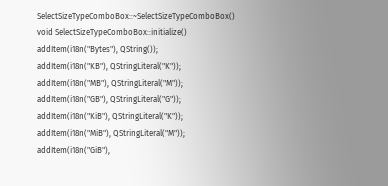SelectSizeTypeComboBox::~SelectSizeTypeComboBox()
void SelectSizeTypeComboBox::initialize()
addItem(i18n("Bytes"), QString());
addItem(i18n("KB"), QStringLiteral("K"));
addItem(i18n("MB"), QStringLiteral("M"));
addItem(i18n("GB"), QStringLiteral("G"));
addItem(i18n("KiB"), QStringLiteral("K"));
addItem(i18n("MiB"), QStringLiteral("M"));
addItem(i18n("GiB"),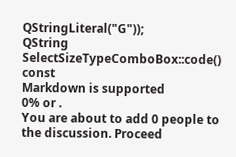QStringLiteral("G"));
QString SelectSizeTypeComboBox::code() const
Markdown is supported
0% or .
You are about to add 0 people to the discussion. Proceed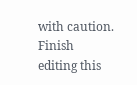with caution.
Finish editing this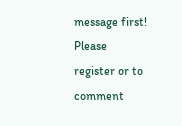message first!
Please register or to comment